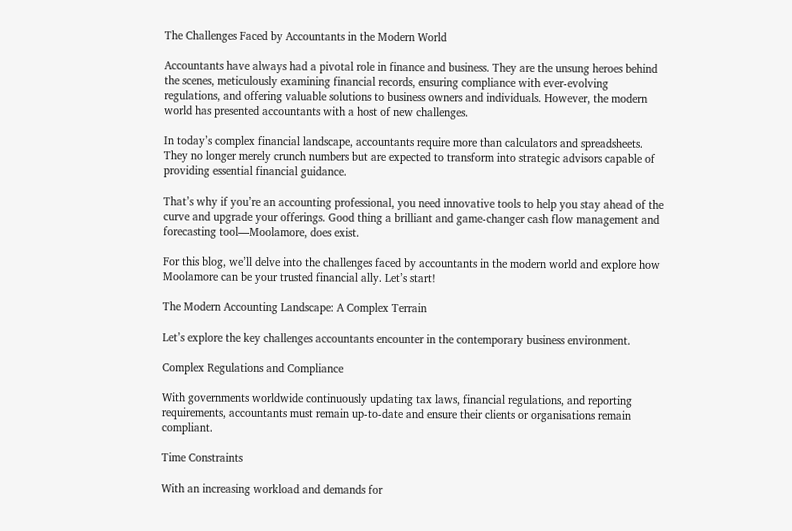The Challenges Faced by Accountants in the Modern World

Accountants have always had a pivotal role in finance and business. They are the unsung heroes behind the scenes, meticulously examining financial records, ensuring compliance with ever-evolving regulations, and offering valuable solutions to business owners and individuals. However, the modern world has presented accountants with a host of new challenges.

In today’s complex financial landscape, accountants require more than calculators and spreadsheets. They no longer merely crunch numbers but are expected to transform into strategic advisors capable of providing essential financial guidance.

That’s why if you’re an accounting professional, you need innovative tools to help you stay ahead of the curve and upgrade your offerings. Good thing a brilliant and game-changer cash flow management and forecasting tool—Moolamore, does exist.

For this blog, we’ll delve into the challenges faced by accountants in the modern world and explore how Moolamore can be your trusted financial ally. Let’s start!

The Modern Accounting Landscape: A Complex Terrain

Let’s explore the key challenges accountants encounter in the contemporary business environment.

Complex Regulations and Compliance

With governments worldwide continuously updating tax laws, financial regulations, and reporting requirements, accountants must remain up-to-date and ensure their clients or organisations remain compliant.

Time Constraints

With an increasing workload and demands for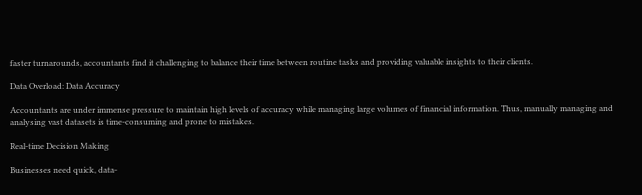faster turnarounds, accountants find it challenging to balance their time between routine tasks and providing valuable insights to their clients.

Data Overload: Data Accuracy

Accountants are under immense pressure to maintain high levels of accuracy while managing large volumes of financial information. Thus, manually managing and analysing vast datasets is time-consuming and prone to mistakes.

Real-time Decision Making

Businesses need quick, data-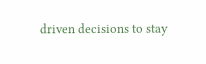driven decisions to stay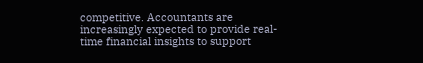competitive. Accountants are increasingly expected to provide real-time financial insights to support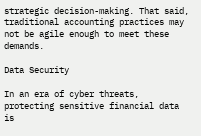strategic decision-making. That said, traditional accounting practices may not be agile enough to meet these demands.

Data Security

In an era of cyber threats, protecting sensitive financial data is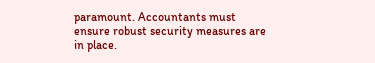paramount. Accountants must ensure robust security measures are in place.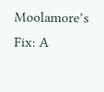Moolamore’s Fix: A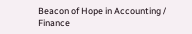Beacon of Hope in Accounting / Finance